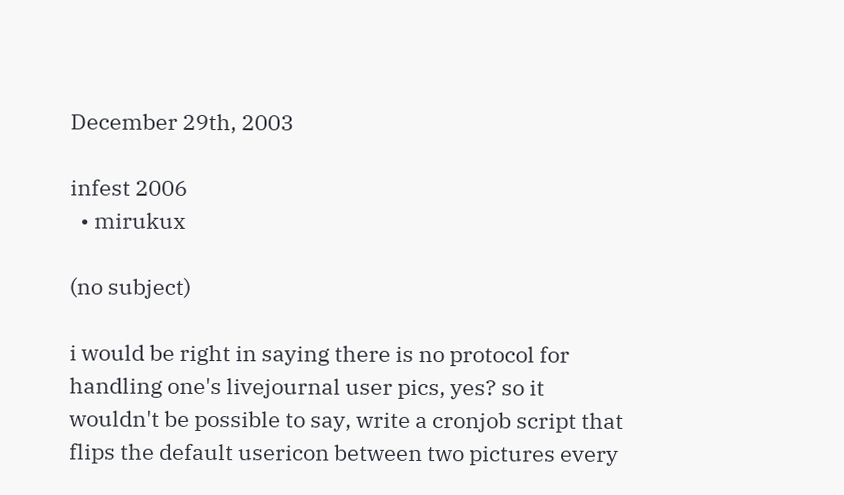December 29th, 2003

infest 2006
  • mirukux

(no subject)

i would be right in saying there is no protocol for handling one's livejournal user pics, yes? so it wouldn't be possible to say, write a cronjob script that flips the default usericon between two pictures every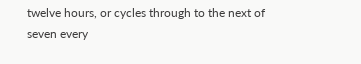twelve hours, or cycles through to the next of seven every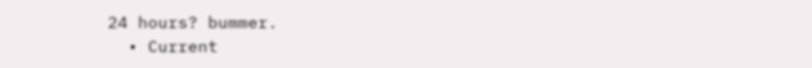24 hours? bummer.
  • Current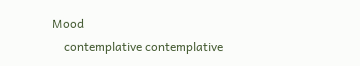Mood
    contemplative contemplative